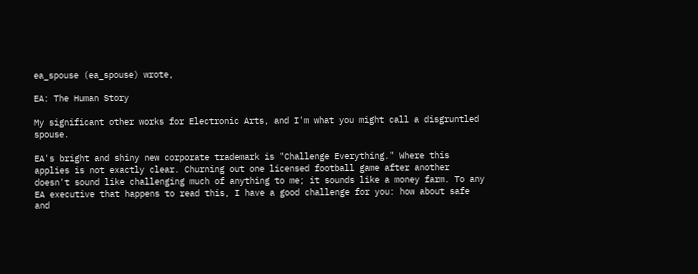ea_spouse (ea_spouse) wrote,

EA: The Human Story

My significant other works for Electronic Arts, and I'm what you might call a disgruntled spouse.

EA's bright and shiny new corporate trademark is "Challenge Everything." Where this applies is not exactly clear. Churning out one licensed football game after another doesn't sound like challenging much of anything to me; it sounds like a money farm. To any EA executive that happens to read this, I have a good challenge for you: how about safe and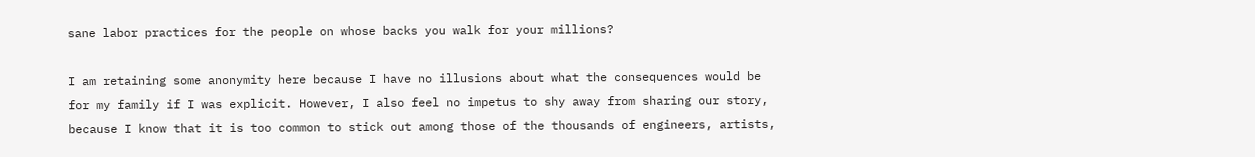sane labor practices for the people on whose backs you walk for your millions?

I am retaining some anonymity here because I have no illusions about what the consequences would be for my family if I was explicit. However, I also feel no impetus to shy away from sharing our story, because I know that it is too common to stick out among those of the thousands of engineers, artists,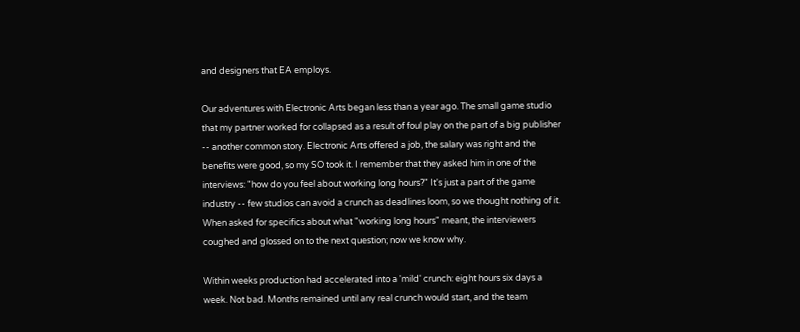and designers that EA employs.

Our adventures with Electronic Arts began less than a year ago. The small game studio that my partner worked for collapsed as a result of foul play on the part of a big publisher -- another common story. Electronic Arts offered a job, the salary was right and the benefits were good, so my SO took it. I remember that they asked him in one of the interviews: "how do you feel about working long hours?" It's just a part of the game industry -- few studios can avoid a crunch as deadlines loom, so we thought nothing of it. When asked for specifics about what "working long hours" meant, the interviewers coughed and glossed on to the next question; now we know why.

Within weeks production had accelerated into a 'mild' crunch: eight hours six days a week. Not bad. Months remained until any real crunch would start, and the team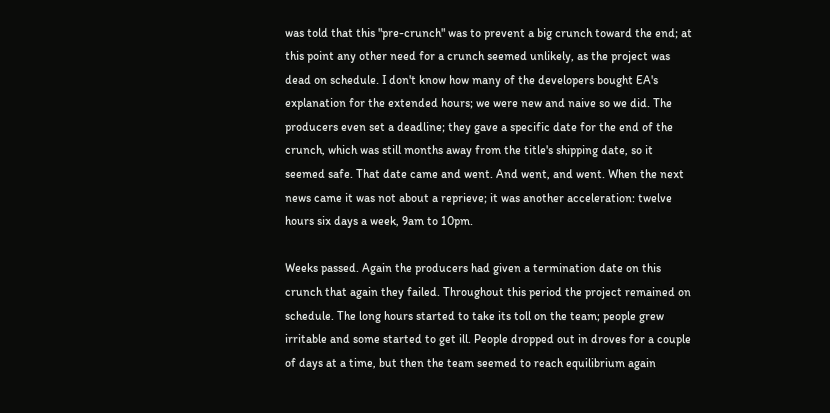was told that this "pre-crunch" was to prevent a big crunch toward the end; at this point any other need for a crunch seemed unlikely, as the project was dead on schedule. I don't know how many of the developers bought EA's explanation for the extended hours; we were new and naive so we did. The producers even set a deadline; they gave a specific date for the end of the crunch, which was still months away from the title's shipping date, so it seemed safe. That date came and went. And went, and went. When the next news came it was not about a reprieve; it was another acceleration: twelve hours six days a week, 9am to 10pm.

Weeks passed. Again the producers had given a termination date on this crunch that again they failed. Throughout this period the project remained on schedule. The long hours started to take its toll on the team; people grew irritable and some started to get ill. People dropped out in droves for a couple of days at a time, but then the team seemed to reach equilibrium again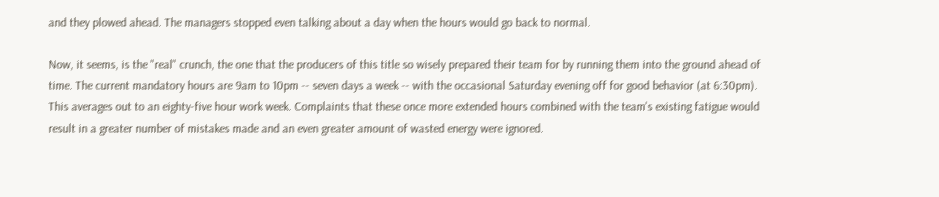and they plowed ahead. The managers stopped even talking about a day when the hours would go back to normal.

Now, it seems, is the "real" crunch, the one that the producers of this title so wisely prepared their team for by running them into the ground ahead of time. The current mandatory hours are 9am to 10pm -- seven days a week -- with the occasional Saturday evening off for good behavior (at 6:30pm). This averages out to an eighty-five hour work week. Complaints that these once more extended hours combined with the team's existing fatigue would result in a greater number of mistakes made and an even greater amount of wasted energy were ignored.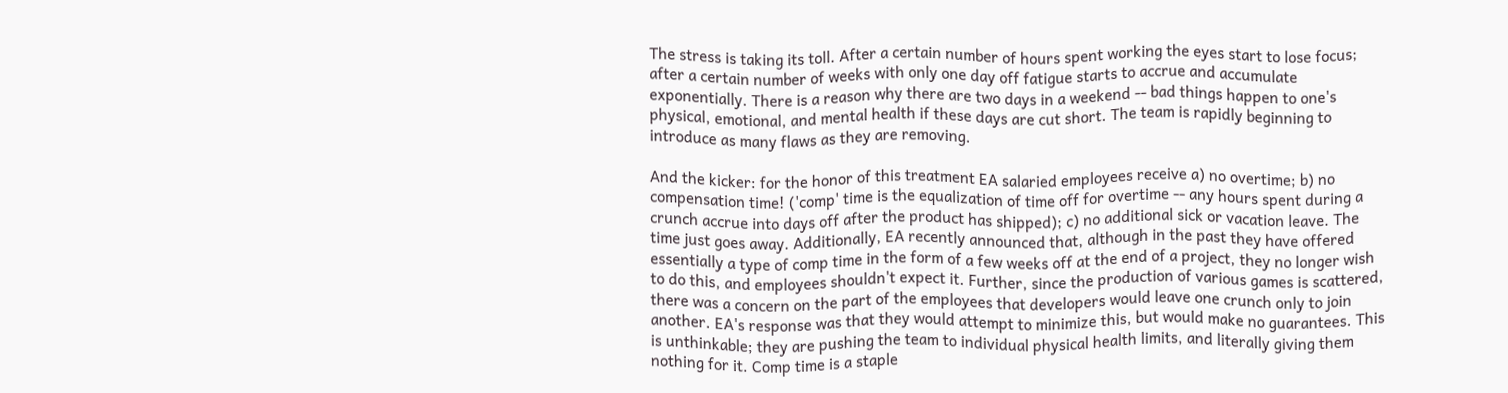The stress is taking its toll. After a certain number of hours spent working the eyes start to lose focus; after a certain number of weeks with only one day off fatigue starts to accrue and accumulate exponentially. There is a reason why there are two days in a weekend -- bad things happen to one's physical, emotional, and mental health if these days are cut short. The team is rapidly beginning to introduce as many flaws as they are removing.

And the kicker: for the honor of this treatment EA salaried employees receive a) no overtime; b) no compensation time! ('comp' time is the equalization of time off for overtime -- any hours spent during a crunch accrue into days off after the product has shipped); c) no additional sick or vacation leave. The time just goes away. Additionally, EA recently announced that, although in the past they have offered essentially a type of comp time in the form of a few weeks off at the end of a project, they no longer wish to do this, and employees shouldn't expect it. Further, since the production of various games is scattered, there was a concern on the part of the employees that developers would leave one crunch only to join another. EA's response was that they would attempt to minimize this, but would make no guarantees. This is unthinkable; they are pushing the team to individual physical health limits, and literally giving them nothing for it. Comp time is a staple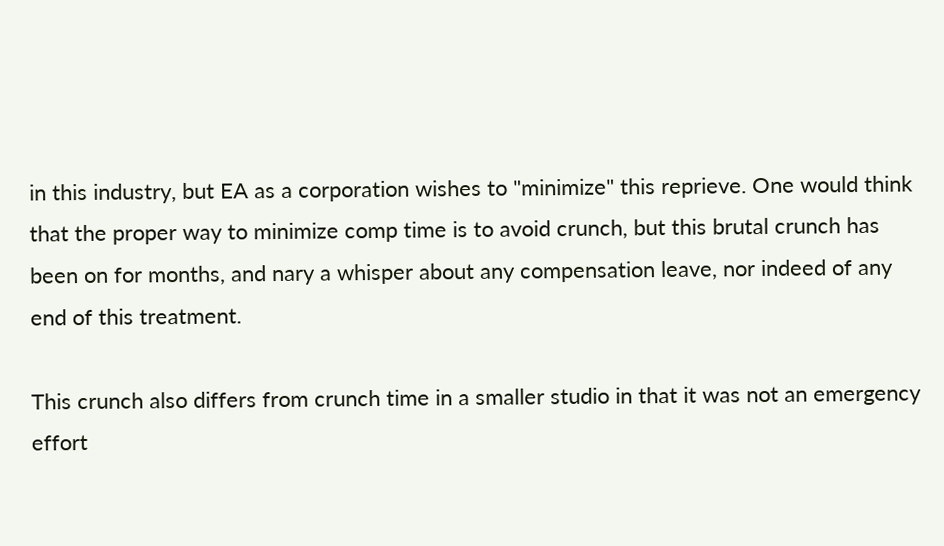in this industry, but EA as a corporation wishes to "minimize" this reprieve. One would think that the proper way to minimize comp time is to avoid crunch, but this brutal crunch has been on for months, and nary a whisper about any compensation leave, nor indeed of any end of this treatment.

This crunch also differs from crunch time in a smaller studio in that it was not an emergency effort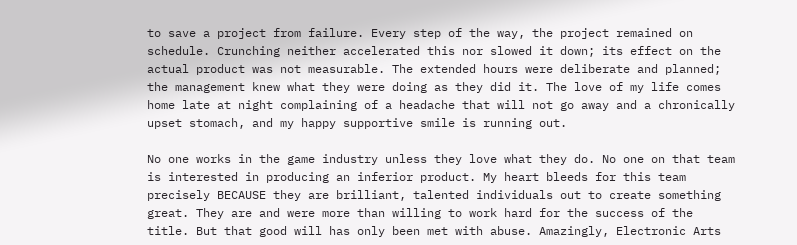to save a project from failure. Every step of the way, the project remained on schedule. Crunching neither accelerated this nor slowed it down; its effect on the actual product was not measurable. The extended hours were deliberate and planned; the management knew what they were doing as they did it. The love of my life comes home late at night complaining of a headache that will not go away and a chronically upset stomach, and my happy supportive smile is running out.

No one works in the game industry unless they love what they do. No one on that team is interested in producing an inferior product. My heart bleeds for this team precisely BECAUSE they are brilliant, talented individuals out to create something great. They are and were more than willing to work hard for the success of the title. But that good will has only been met with abuse. Amazingly, Electronic Arts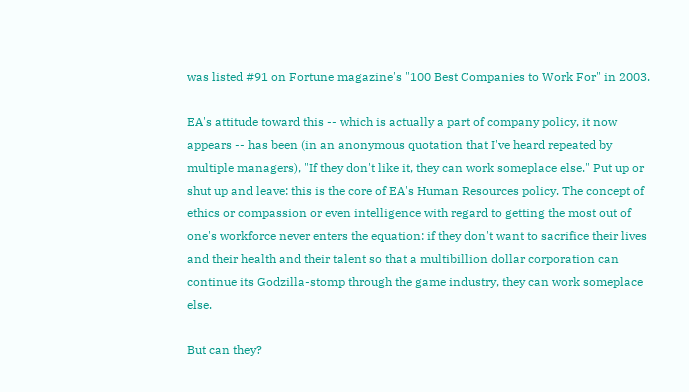was listed #91 on Fortune magazine's "100 Best Companies to Work For" in 2003.

EA's attitude toward this -- which is actually a part of company policy, it now appears -- has been (in an anonymous quotation that I've heard repeated by multiple managers), "If they don't like it, they can work someplace else." Put up or shut up and leave: this is the core of EA's Human Resources policy. The concept of ethics or compassion or even intelligence with regard to getting the most out of one's workforce never enters the equation: if they don't want to sacrifice their lives and their health and their talent so that a multibillion dollar corporation can continue its Godzilla-stomp through the game industry, they can work someplace else.

But can they?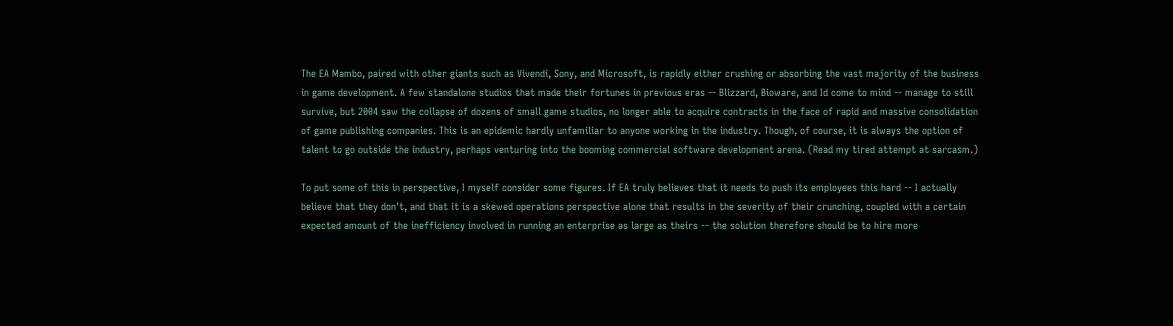The EA Mambo, paired with other giants such as Vivendi, Sony, and Microsoft, is rapidly either crushing or absorbing the vast majority of the business in game development. A few standalone studios that made their fortunes in previous eras -- Blizzard, Bioware, and Id come to mind -- manage to still survive, but 2004 saw the collapse of dozens of small game studios, no longer able to acquire contracts in the face of rapid and massive consolidation of game publishing companies. This is an epidemic hardly unfamiliar to anyone working in the industry. Though, of course, it is always the option of talent to go outside the industry, perhaps venturing into the booming commercial software development arena. (Read my tired attempt at sarcasm.)

To put some of this in perspective, I myself consider some figures. If EA truly believes that it needs to push its employees this hard -- I actually believe that they don't, and that it is a skewed operations perspective alone that results in the severity of their crunching, coupled with a certain expected amount of the inefficiency involved in running an enterprise as large as theirs -- the solution therefore should be to hire more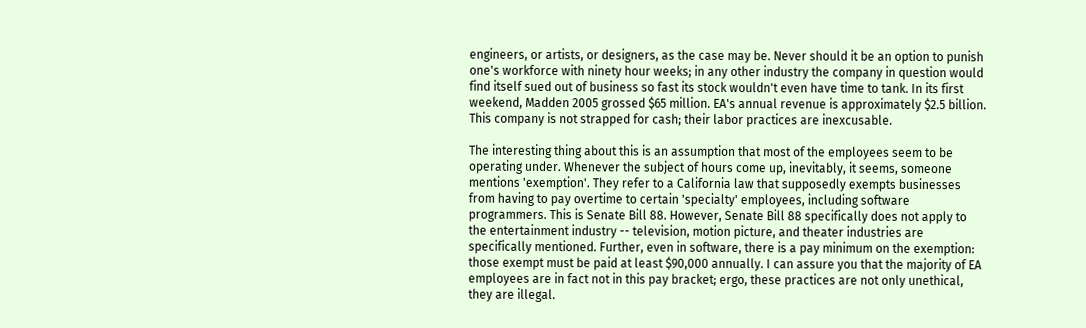engineers, or artists, or designers, as the case may be. Never should it be an option to punish one's workforce with ninety hour weeks; in any other industry the company in question would find itself sued out of business so fast its stock wouldn't even have time to tank. In its first weekend, Madden 2005 grossed $65 million. EA's annual revenue is approximately $2.5 billion. This company is not strapped for cash; their labor practices are inexcusable.

The interesting thing about this is an assumption that most of the employees seem to be operating under. Whenever the subject of hours come up, inevitably, it seems, someone mentions 'exemption'. They refer to a California law that supposedly exempts businesses from having to pay overtime to certain 'specialty' employees, including software programmers. This is Senate Bill 88. However, Senate Bill 88 specifically does not apply to the entertainment industry -- television, motion picture, and theater industries are specifically mentioned. Further, even in software, there is a pay minimum on the exemption: those exempt must be paid at least $90,000 annually. I can assure you that the majority of EA employees are in fact not in this pay bracket; ergo, these practices are not only unethical, they are illegal.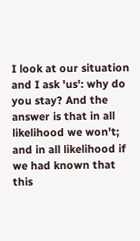I look at our situation and I ask 'us': why do you stay? And the answer is that in all likelihood we won't; and in all likelihood if we had known that this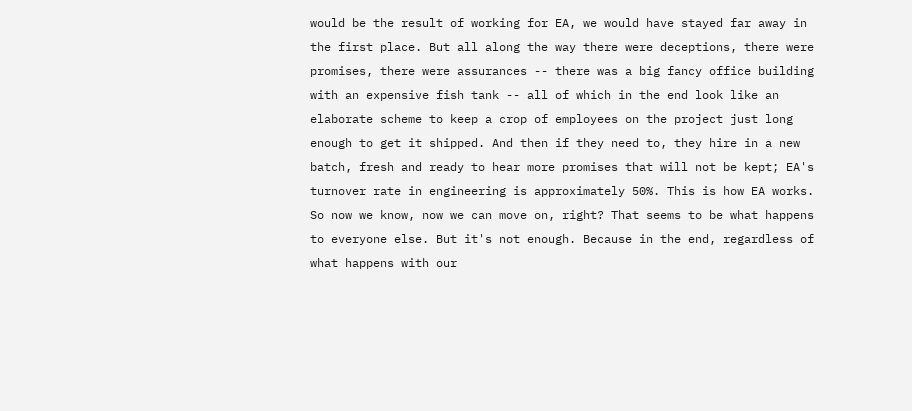would be the result of working for EA, we would have stayed far away in the first place. But all along the way there were deceptions, there were promises, there were assurances -- there was a big fancy office building with an expensive fish tank -- all of which in the end look like an elaborate scheme to keep a crop of employees on the project just long enough to get it shipped. And then if they need to, they hire in a new batch, fresh and ready to hear more promises that will not be kept; EA's turnover rate in engineering is approximately 50%. This is how EA works. So now we know, now we can move on, right? That seems to be what happens to everyone else. But it's not enough. Because in the end, regardless of what happens with our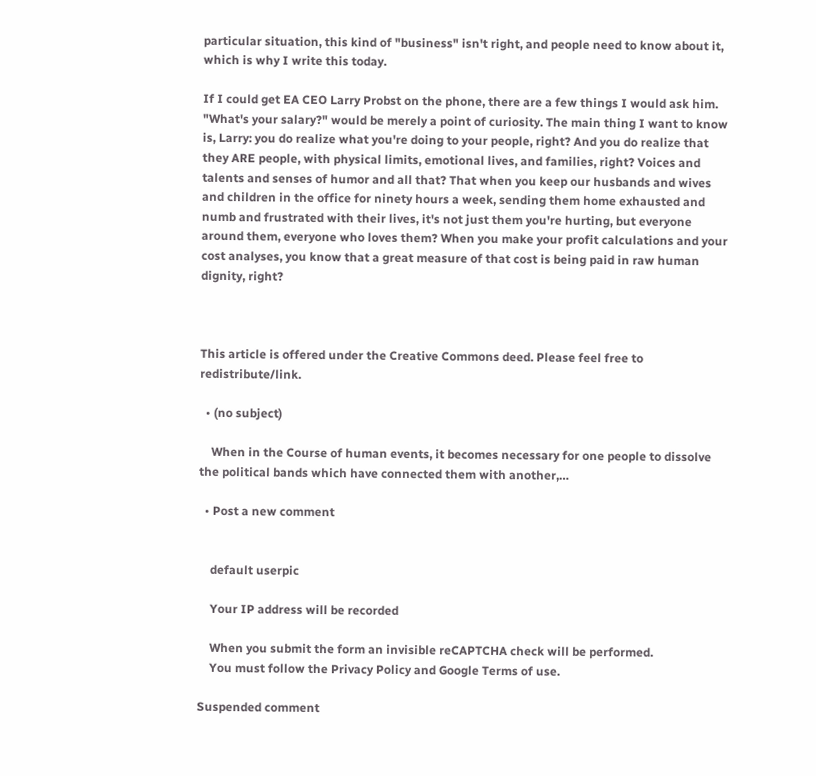particular situation, this kind of "business" isn't right, and people need to know about it, which is why I write this today.

If I could get EA CEO Larry Probst on the phone, there are a few things I would ask him. "What's your salary?" would be merely a point of curiosity. The main thing I want to know is, Larry: you do realize what you're doing to your people, right? And you do realize that they ARE people, with physical limits, emotional lives, and families, right? Voices and talents and senses of humor and all that? That when you keep our husbands and wives and children in the office for ninety hours a week, sending them home exhausted and numb and frustrated with their lives, it's not just them you're hurting, but everyone around them, everyone who loves them? When you make your profit calculations and your cost analyses, you know that a great measure of that cost is being paid in raw human dignity, right?



This article is offered under the Creative Commons deed. Please feel free to redistribute/link.

  • (no subject)

    When in the Course of human events, it becomes necessary for one people to dissolve the political bands which have connected them with another,…

  • Post a new comment


    default userpic

    Your IP address will be recorded

    When you submit the form an invisible reCAPTCHA check will be performed.
    You must follow the Privacy Policy and Google Terms of use.

Suspended comment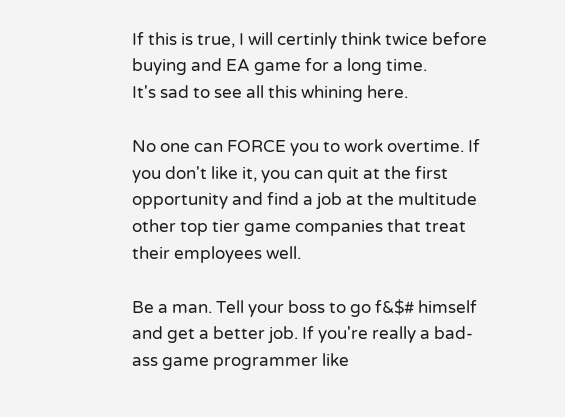If this is true, I will certinly think twice before buying and EA game for a long time.
It's sad to see all this whining here.

No one can FORCE you to work overtime. If you don't like it, you can quit at the first opportunity and find a job at the multitude other top tier game companies that treat their employees well.

Be a man. Tell your boss to go f&$# himself and get a better job. If you're really a bad-ass game programmer like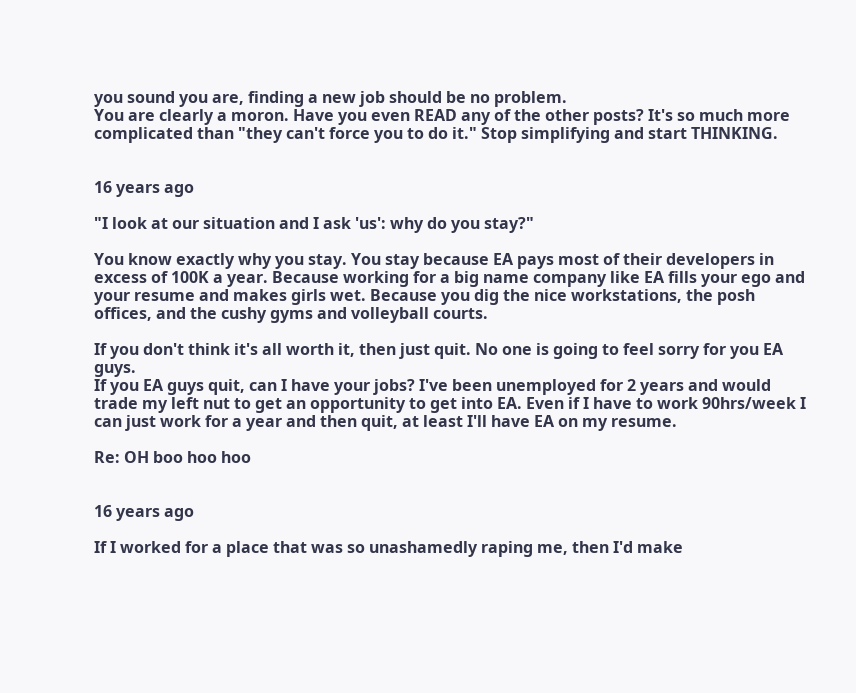you sound you are, finding a new job should be no problem.
You are clearly a moron. Have you even READ any of the other posts? It's so much more complicated than "they can't force you to do it." Stop simplifying and start THINKING.


16 years ago

"I look at our situation and I ask 'us': why do you stay?"

You know exactly why you stay. You stay because EA pays most of their developers in excess of 100K a year. Because working for a big name company like EA fills your ego and your resume and makes girls wet. Because you dig the nice workstations, the posh offices, and the cushy gyms and volleyball courts.

If you don't think it's all worth it, then just quit. No one is going to feel sorry for you EA guys.
If you EA guys quit, can I have your jobs? I've been unemployed for 2 years and would trade my left nut to get an opportunity to get into EA. Even if I have to work 90hrs/week I can just work for a year and then quit, at least I'll have EA on my resume.

Re: OH boo hoo hoo


16 years ago

If I worked for a place that was so unashamedly raping me, then I'd make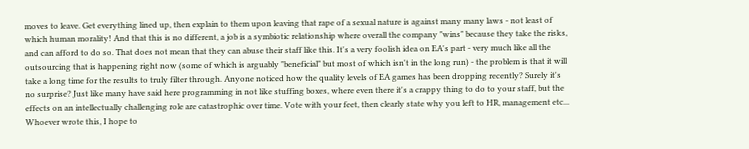moves to leave. Get everything lined up, then explain to them upon leaving that rape of a sexual nature is against many many laws - not least of which human morality! And that this is no different, a job is a symbiotic relationship where overall the company "wins" because they take the risks, and can afford to do so. That does not mean that they can abuse their staff like this. It's a very foolish idea on EA's part - very much like all the outsourcing that is happening right now (some of which is arguably "beneficial" but most of which isn't in the long run) - the problem is that it will take a long time for the results to truly filter through. Anyone noticed how the quality levels of EA games has been dropping recently? Surely it's no surprise? Just like many have said here programming in not like stuffing boxes, where even there it's a crappy thing to do to your staff, but the effects on an intellectually challenging role are catastrophic over time. Vote with your feet, then clearly state why you left to HR, management etc...
Whoever wrote this, I hope to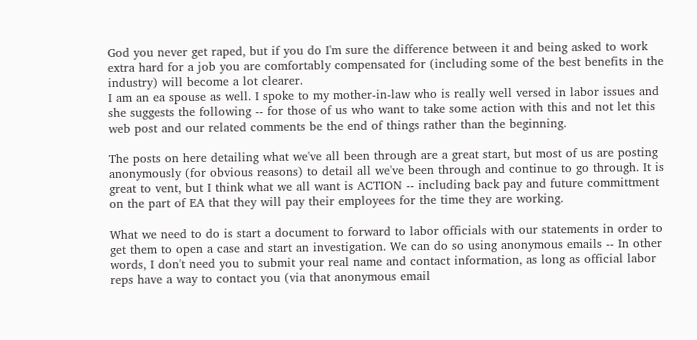God you never get raped, but if you do I'm sure the difference between it and being asked to work extra hard for a job you are comfortably compensated for (including some of the best benefits in the industry) will become a lot clearer.
I am an ea spouse as well. I spoke to my mother-in-law who is really well versed in labor issues and she suggests the following -- for those of us who want to take some action with this and not let this web post and our related comments be the end of things rather than the beginning.

The posts on here detailing what we've all been through are a great start, but most of us are posting anonymously (for obvious reasons) to detail all we've been through and continue to go through. It is great to vent, but I think what we all want is ACTION -- including back pay and future committment on the part of EA that they will pay their employees for the time they are working.

What we need to do is start a document to forward to labor officials with our statements in order to get them to open a case and start an investigation. We can do so using anonymous emails -- In other words, I don't need you to submit your real name and contact information, as long as official labor reps have a way to contact you (via that anonymous email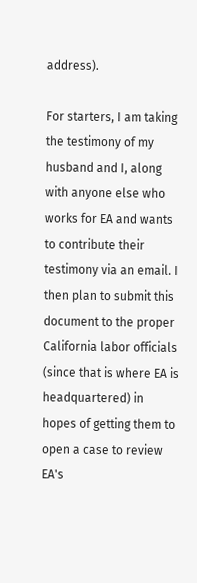address).

For starters, I am taking the testimony of my husband and I, along with anyone else who works for EA and wants to contribute their testimony via an email. I then plan to submit this document to the proper California labor officials (since that is where EA is headquartered) in hopes of getting them to open a case to review EA's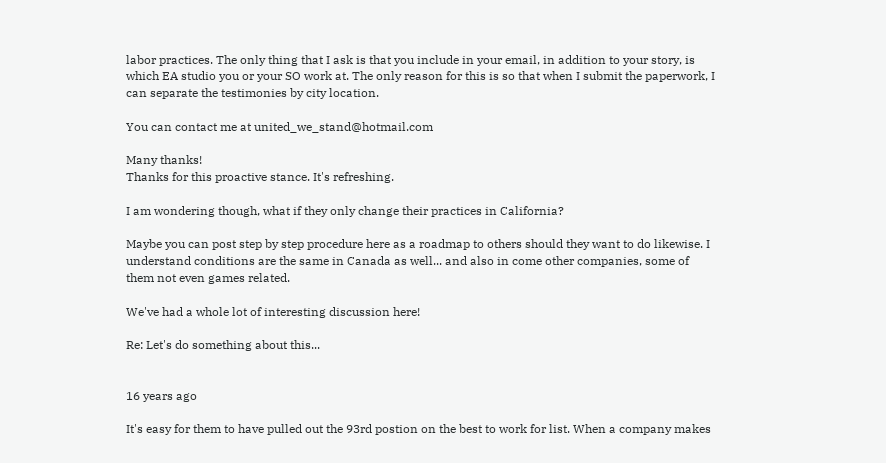labor practices. The only thing that I ask is that you include in your email, in addition to your story, is which EA studio you or your SO work at. The only reason for this is so that when I submit the paperwork, I can separate the testimonies by city location.

You can contact me at united_we_stand@hotmail.com

Many thanks!
Thanks for this proactive stance. It's refreshing.

I am wondering though, what if they only change their practices in California?

Maybe you can post step by step procedure here as a roadmap to others should they want to do likewise. I understand conditions are the same in Canada as well... and also in come other companies, some of them not even games related.

We've had a whole lot of interesting discussion here!

Re: Let's do something about this...


16 years ago

It's easy for them to have pulled out the 93rd postion on the best to work for list. When a company makes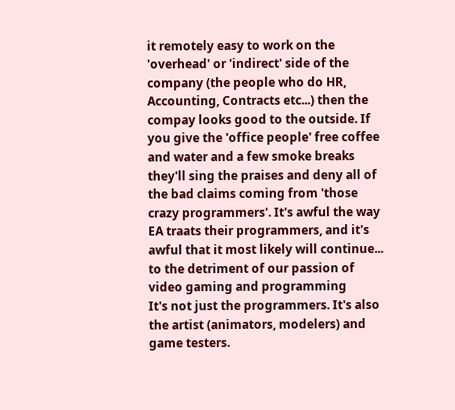it remotely easy to work on the 'overhead' or 'indirect' side of the company (the people who do HR, Accounting, Contracts etc...) then the compay looks good to the outside. If you give the 'office people' free coffee and water and a few smoke breaks they'll sing the praises and deny all of the bad claims coming from 'those crazy programmers'. It's awful the way EA traats their programmers, and it's awful that it most likely will continue... to the detriment of our passion of video gaming and programming
It's not just the programmers. It's also the artist (animators, modelers) and game testers.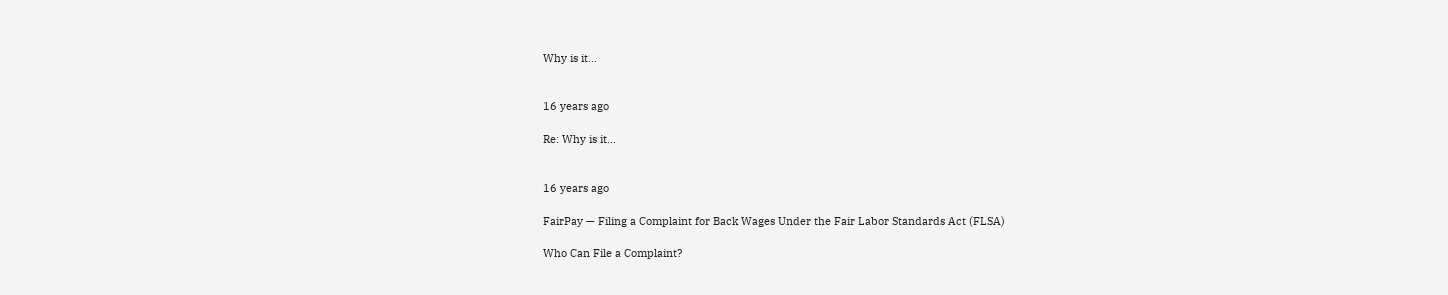Why is it...


16 years ago

Re: Why is it...


16 years ago

FairPay — Filing a Complaint for Back Wages Under the Fair Labor Standards Act (FLSA)

Who Can File a Complaint?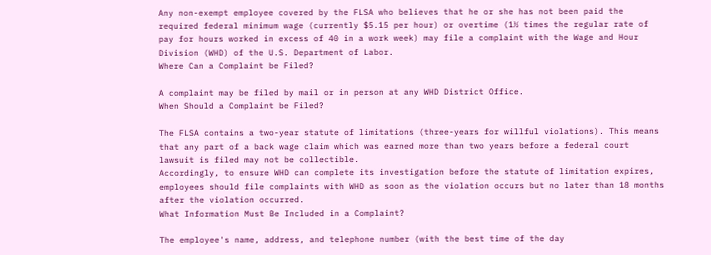Any non-exempt employee covered by the FLSA who believes that he or she has not been paid the required federal minimum wage (currently $5.15 per hour) or overtime (1½ times the regular rate of pay for hours worked in excess of 40 in a work week) may file a complaint with the Wage and Hour Division (WHD) of the U.S. Department of Labor.
Where Can a Complaint be Filed?

A complaint may be filed by mail or in person at any WHD District Office.
When Should a Complaint be Filed?

The FLSA contains a two-year statute of limitations (three-years for willful violations). This means that any part of a back wage claim which was earned more than two years before a federal court lawsuit is filed may not be collectible.
Accordingly, to ensure WHD can complete its investigation before the statute of limitation expires, employees should file complaints with WHD as soon as the violation occurs but no later than 18 months after the violation occurred.
What Information Must Be Included in a Complaint?

The employee's name, address, and telephone number (with the best time of the day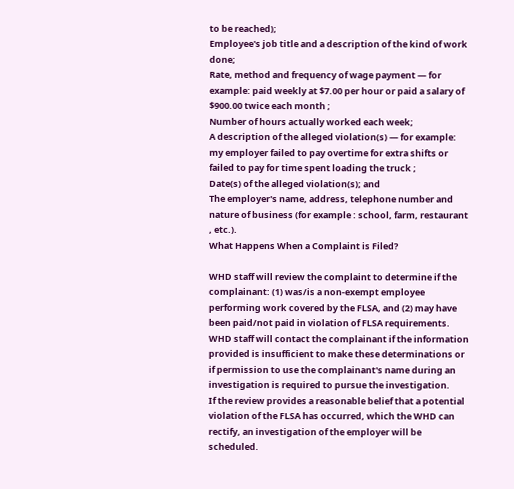to be reached);
Employee's job title and a description of the kind of work done;
Rate, method and frequency of wage payment — for example: paid weekly at $7.00 per hour or paid a salary of $900.00 twice each month ;
Number of hours actually worked each week;
A description of the alleged violation(s) — for example: my employer failed to pay overtime for extra shifts or failed to pay for time spent loading the truck ;
Date(s) of the alleged violation(s); and
The employer's name, address, telephone number and nature of business (for example : school, farm, restaurant , etc.).
What Happens When a Complaint is Filed?

WHD staff will review the complaint to determine if the complainant: (1) was/is a non-exempt employee performing work covered by the FLSA, and (2) may have been paid/not paid in violation of FLSA requirements.
WHD staff will contact the complainant if the information provided is insufficient to make these determinations or if permission to use the complainant's name during an investigation is required to pursue the investigation.
If the review provides a reasonable belief that a potential violation of the FLSA has occurred, which the WHD can rectify, an investigation of the employer will be scheduled.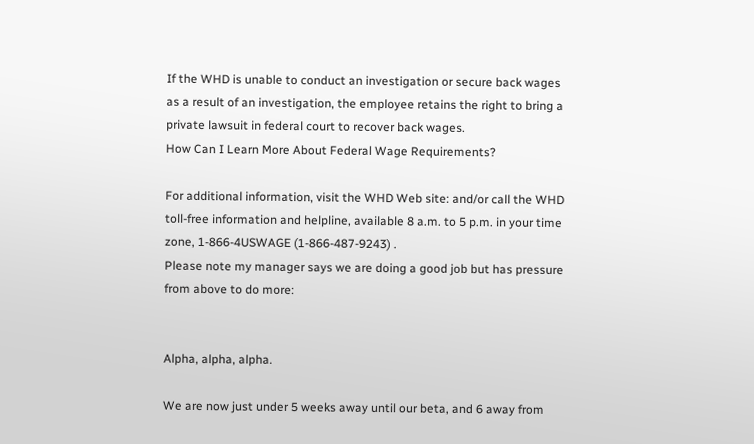If the WHD is unable to conduct an investigation or secure back wages as a result of an investigation, the employee retains the right to bring a private lawsuit in federal court to recover back wages.
How Can I Learn More About Federal Wage Requirements?

For additional information, visit the WHD Web site: and/or call the WHD toll-free information and helpline, available 8 a.m. to 5 p.m. in your time zone, 1-866-4USWAGE (1-866-487-9243) .
Please note my manager says we are doing a good job but has pressure from above to do more:


Alpha, alpha, alpha.

We are now just under 5 weeks away until our beta, and 6 away from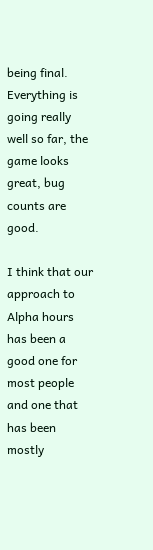being final. Everything is going really well so far, the game looks great, bug counts are good.

I think that our approach to Alpha hours has been a good one for most people and one that has been mostly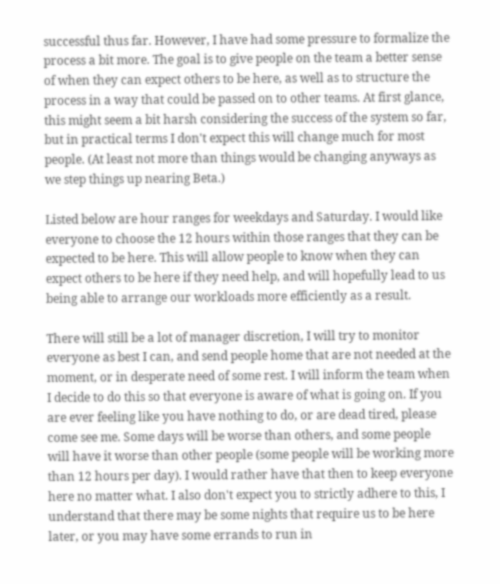successful thus far. However, I have had some pressure to formalize the process a bit more. The goal is to give people on the team a better sense of when they can expect others to be here, as well as to structure the process in a way that could be passed on to other teams. At first glance, this might seem a bit harsh considering the success of the system so far, but in practical terms I don't expect this will change much for most people. (At least not more than things would be changing anyways as we step things up nearing Beta.)

Listed below are hour ranges for weekdays and Saturday. I would like everyone to choose the 12 hours within those ranges that they can be expected to be here. This will allow people to know when they can expect others to be here if they need help, and will hopefully lead to us being able to arrange our workloads more efficiently as a result.

There will still be a lot of manager discretion, I will try to monitor everyone as best I can, and send people home that are not needed at the moment, or in desperate need of some rest. I will inform the team when I decide to do this so that everyone is aware of what is going on. If you are ever feeling like you have nothing to do, or are dead tired, please come see me. Some days will be worse than others, and some people will have it worse than other people (some people will be working more than 12 hours per day). I would rather have that then to keep everyone here no matter what. I also don't expect you to strictly adhere to this, I understand that there may be some nights that require us to be here later, or you may have some errands to run in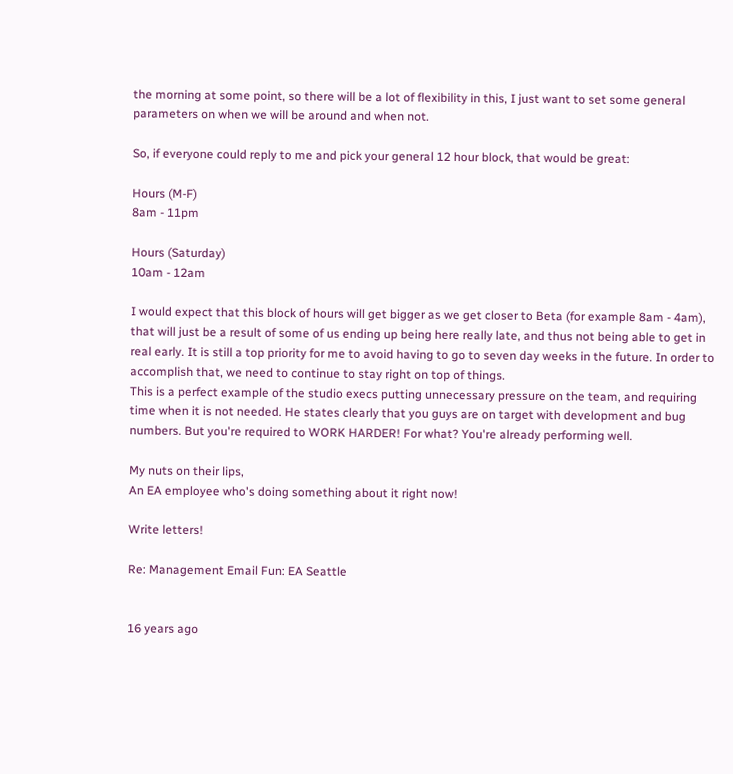the morning at some point, so there will be a lot of flexibility in this, I just want to set some general parameters on when we will be around and when not.

So, if everyone could reply to me and pick your general 12 hour block, that would be great:

Hours (M-F)
8am - 11pm

Hours (Saturday)
10am - 12am

I would expect that this block of hours will get bigger as we get closer to Beta (for example 8am - 4am), that will just be a result of some of us ending up being here really late, and thus not being able to get in real early. It is still a top priority for me to avoid having to go to seven day weeks in the future. In order to accomplish that, we need to continue to stay right on top of things.
This is a perfect example of the studio execs putting unnecessary pressure on the team, and requiring time when it is not needed. He states clearly that you guys are on target with development and bug numbers. But you're required to WORK HARDER! For what? You're already performing well.

My nuts on their lips,
An EA employee who's doing something about it right now!

Write letters!

Re: Management Email Fun: EA Seattle


16 years ago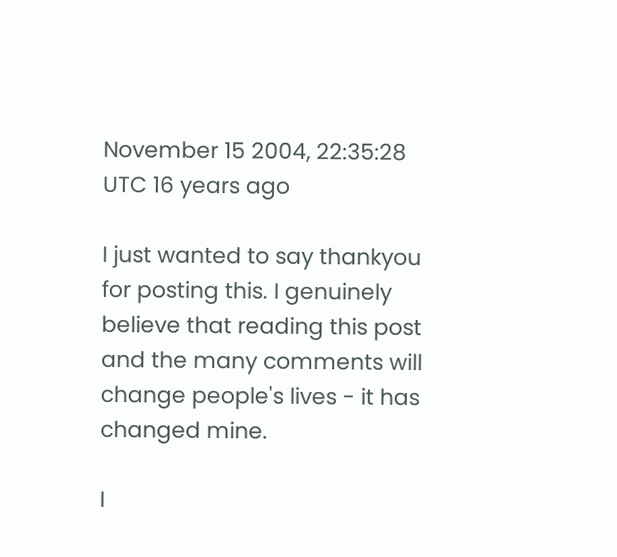November 15 2004, 22:35:28 UTC 16 years ago

I just wanted to say thankyou for posting this. I genuinely believe that reading this post and the many comments will change people's lives - it has changed mine.

I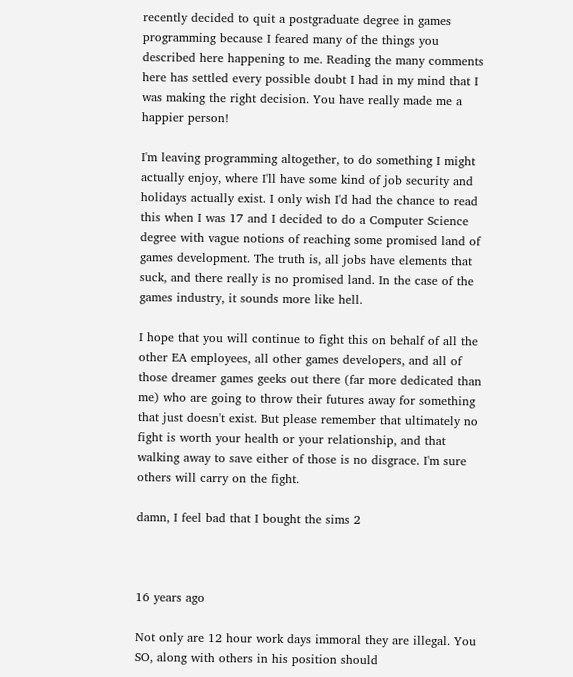recently decided to quit a postgraduate degree in games programming because I feared many of the things you described here happening to me. Reading the many comments here has settled every possible doubt I had in my mind that I was making the right decision. You have really made me a happier person!

I'm leaving programming altogether, to do something I might actually enjoy, where I'll have some kind of job security and holidays actually exist. I only wish I'd had the chance to read this when I was 17 and I decided to do a Computer Science degree with vague notions of reaching some promised land of games development. The truth is, all jobs have elements that suck, and there really is no promised land. In the case of the games industry, it sounds more like hell.

I hope that you will continue to fight this on behalf of all the other EA employees, all other games developers, and all of those dreamer games geeks out there (far more dedicated than me) who are going to throw their futures away for something that just doesn't exist. But please remember that ultimately no fight is worth your health or your relationship, and that walking away to save either of those is no disgrace. I'm sure others will carry on the fight.

damn, I feel bad that I bought the sims 2



16 years ago

Not only are 12 hour work days immoral they are illegal. You SO, along with others in his position should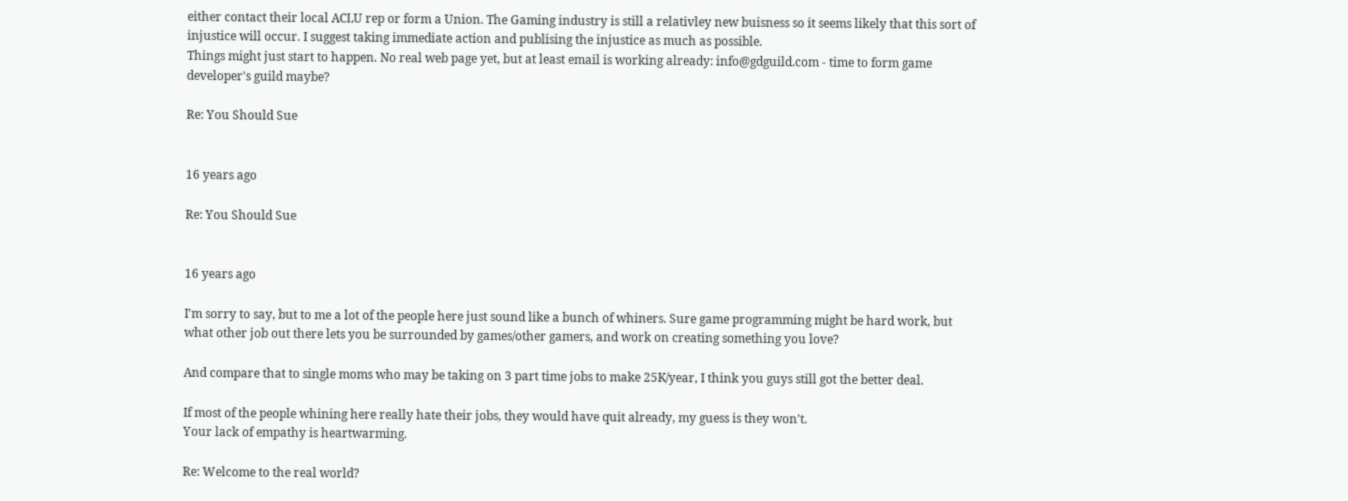either contact their local ACLU rep or form a Union. The Gaming industry is still a relativley new buisness so it seems likely that this sort of injustice will occur. I suggest taking immediate action and publising the injustice as much as possible.
Things might just start to happen. No real web page yet, but at least email is working already: info@gdguild.com - time to form game developer's guild maybe?

Re: You Should Sue


16 years ago

Re: You Should Sue


16 years ago

I'm sorry to say, but to me a lot of the people here just sound like a bunch of whiners. Sure game programming might be hard work, but what other job out there lets you be surrounded by games/other gamers, and work on creating something you love?

And compare that to single moms who may be taking on 3 part time jobs to make 25K/year, I think you guys still got the better deal.

If most of the people whining here really hate their jobs, they would have quit already, my guess is they won't.
Your lack of empathy is heartwarming.

Re: Welcome to the real world?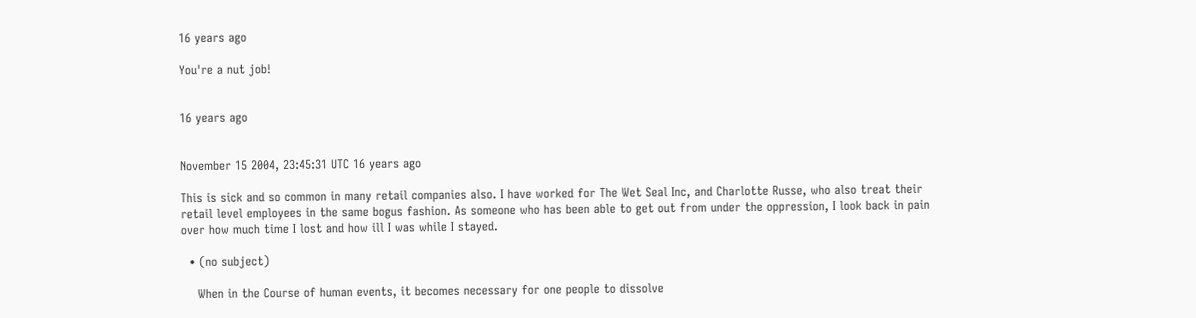16 years ago

You're a nut job!


16 years ago


November 15 2004, 23:45:31 UTC 16 years ago

This is sick and so common in many retail companies also. I have worked for The Wet Seal Inc, and Charlotte Russe, who also treat their retail level employees in the same bogus fashion. As someone who has been able to get out from under the oppression, I look back in pain over how much time I lost and how ill I was while I stayed.

  • (no subject)

    When in the Course of human events, it becomes necessary for one people to dissolve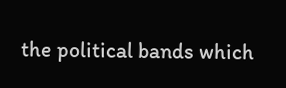the political bands which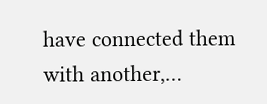have connected them with another,…